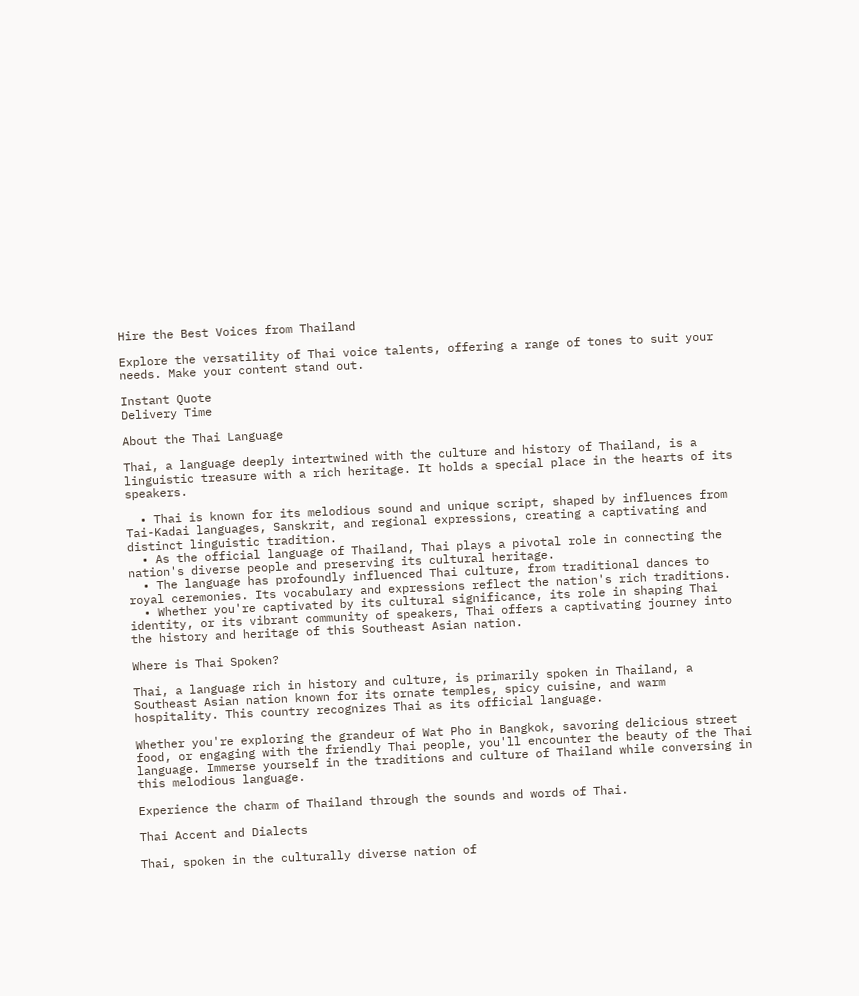Hire the Best Voices from Thailand

Explore the versatility of Thai voice talents, offering a range of tones to suit your needs. Make your content stand out.

Instant Quote
Delivery Time

About the Thai Language

Thai, a language deeply intertwined with the culture and history of Thailand, is a linguistic treasure with a rich heritage. It holds a special place in the hearts of its speakers.

  • Thai is known for its melodious sound and unique script, shaped by influences from Tai-Kadai languages, Sanskrit, and regional expressions, creating a captivating and distinct linguistic tradition.
  • As the official language of Thailand, Thai plays a pivotal role in connecting the nation's diverse people and preserving its cultural heritage.
  • The language has profoundly influenced Thai culture, from traditional dances to royal ceremonies. Its vocabulary and expressions reflect the nation's rich traditions.
  • Whether you're captivated by its cultural significance, its role in shaping Thai identity, or its vibrant community of speakers, Thai offers a captivating journey into the history and heritage of this Southeast Asian nation.

Where is Thai Spoken?

Thai, a language rich in history and culture, is primarily spoken in Thailand, a Southeast Asian nation known for its ornate temples, spicy cuisine, and warm hospitality. This country recognizes Thai as its official language.

Whether you're exploring the grandeur of Wat Pho in Bangkok, savoring delicious street food, or engaging with the friendly Thai people, you'll encounter the beauty of the Thai language. Immerse yourself in the traditions and culture of Thailand while conversing in this melodious language.

Experience the charm of Thailand through the sounds and words of Thai.

Thai Accent and Dialects

Thai, spoken in the culturally diverse nation of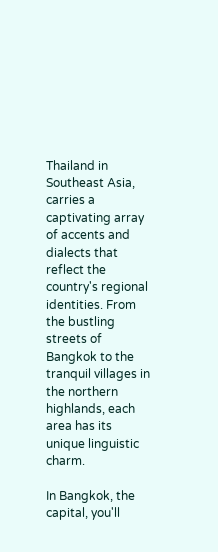Thailand in Southeast Asia, carries a captivating array of accents and dialects that reflect the country's regional identities. From the bustling streets of Bangkok to the tranquil villages in the northern highlands, each area has its unique linguistic charm.

In Bangkok, the capital, you'll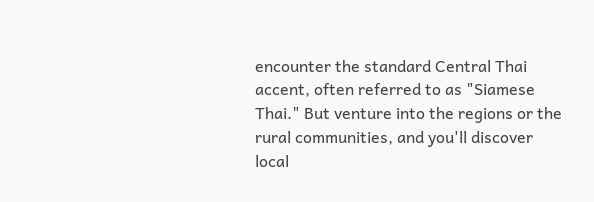encounter the standard Central Thai accent, often referred to as "Siamese Thai." But venture into the regions or the rural communities, and you'll discover local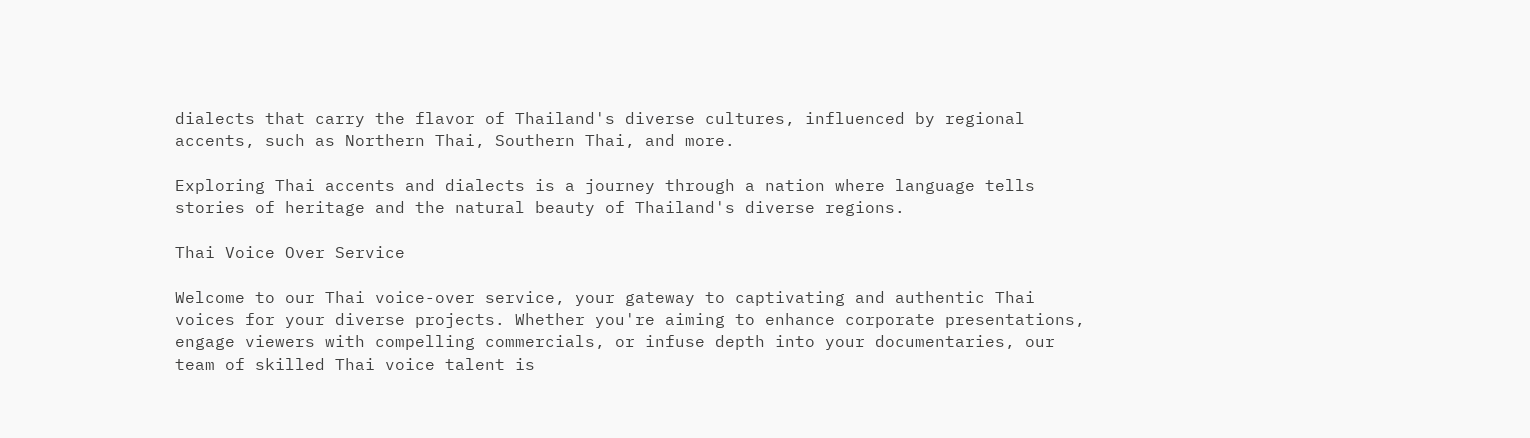dialects that carry the flavor of Thailand's diverse cultures, influenced by regional accents, such as Northern Thai, Southern Thai, and more.

Exploring Thai accents and dialects is a journey through a nation where language tells stories of heritage and the natural beauty of Thailand's diverse regions.

Thai Voice Over Service

Welcome to our Thai voice-over service, your gateway to captivating and authentic Thai voices for your diverse projects. Whether you're aiming to enhance corporate presentations, engage viewers with compelling commercials, or infuse depth into your documentaries, our team of skilled Thai voice talent is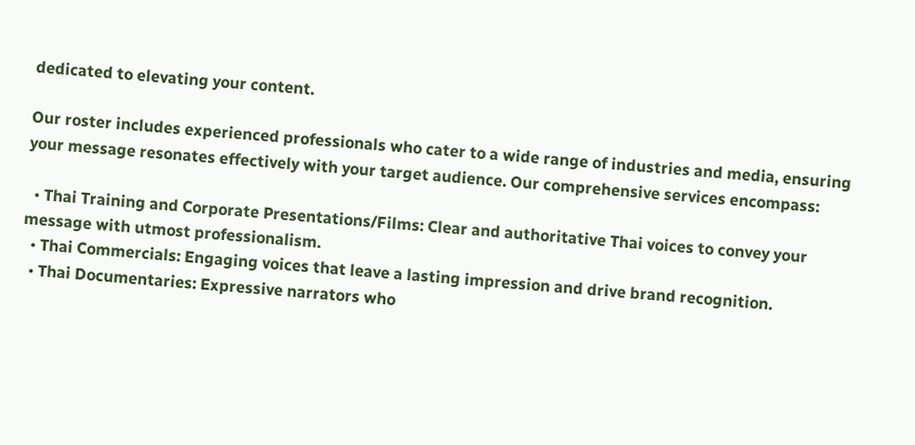dedicated to elevating your content.

Our roster includes experienced professionals who cater to a wide range of industries and media, ensuring your message resonates effectively with your target audience. Our comprehensive services encompass:

  • Thai Training and Corporate Presentations/Films: Clear and authoritative Thai voices to convey your message with utmost professionalism.
  • Thai Commercials: Engaging voices that leave a lasting impression and drive brand recognition.
  • Thai Documentaries: Expressive narrators who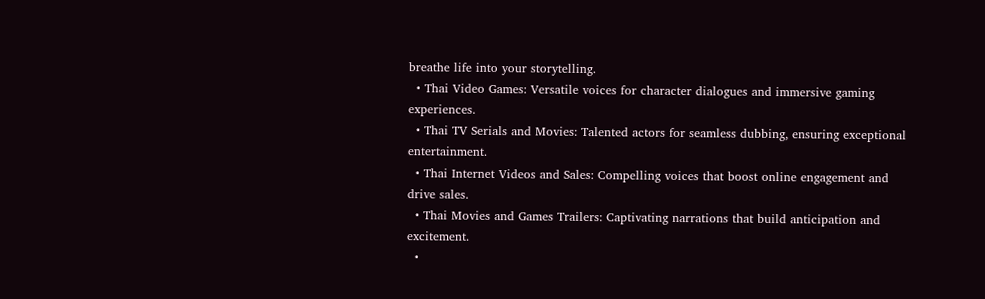breathe life into your storytelling.
  • Thai Video Games: Versatile voices for character dialogues and immersive gaming experiences.
  • Thai TV Serials and Movies: Talented actors for seamless dubbing, ensuring exceptional entertainment.
  • Thai Internet Videos and Sales: Compelling voices that boost online engagement and drive sales.
  • Thai Movies and Games Trailers: Captivating narrations that build anticipation and excitement.
  •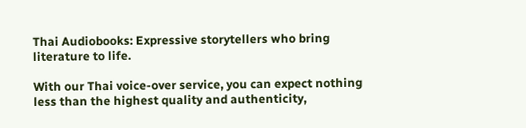Thai Audiobooks: Expressive storytellers who bring literature to life.

With our Thai voice-over service, you can expect nothing less than the highest quality and authenticity,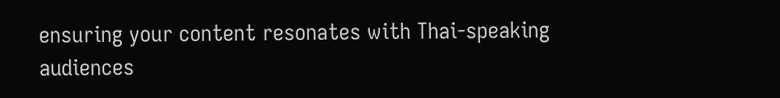ensuring your content resonates with Thai-speaking audiences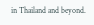in Thailand and beyond.